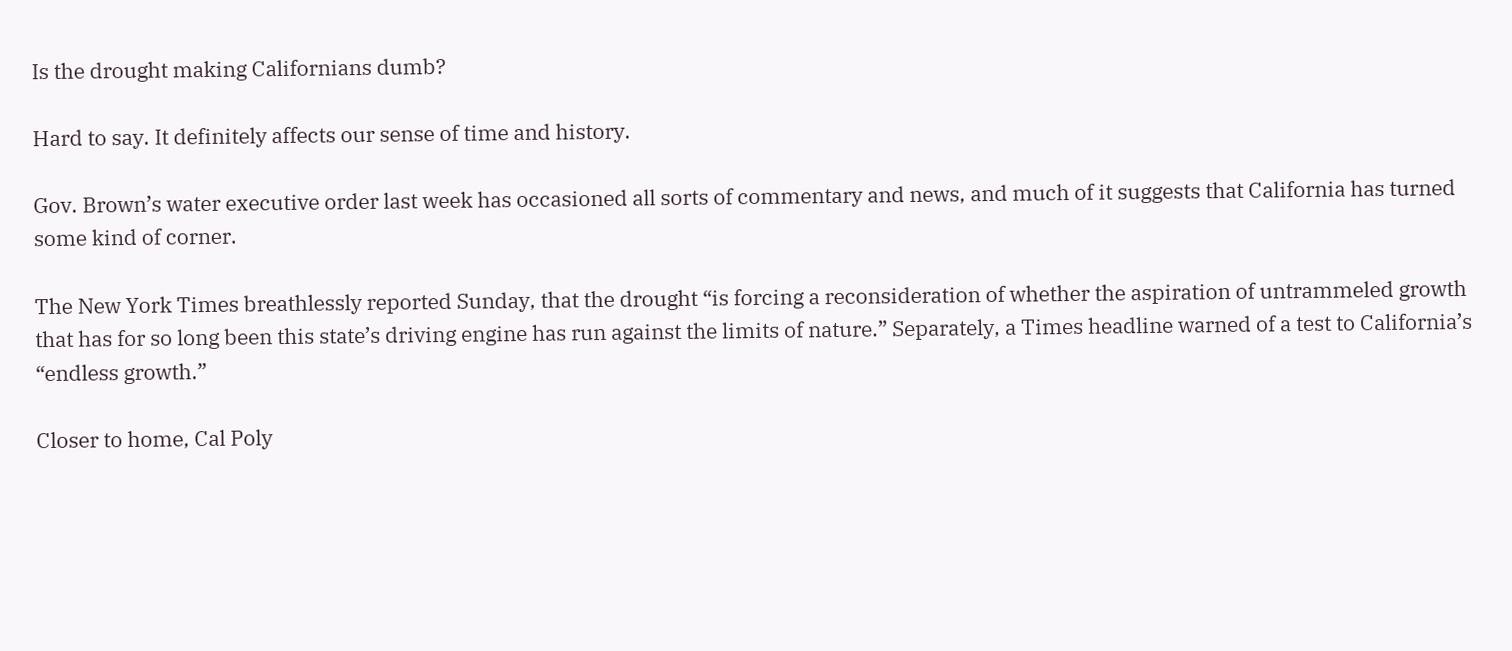Is the drought making Californians dumb?

Hard to say. It definitely affects our sense of time and history.

Gov. Brown’s water executive order last week has occasioned all sorts of commentary and news, and much of it suggests that California has turned some kind of corner.

The New York Times breathlessly reported Sunday, that the drought “is forcing a reconsideration of whether the aspiration of untrammeled growth that has for so long been this state’s driving engine has run against the limits of nature.” Separately, a Times headline warned of a test to California’s “endless growth.”

Closer to home, Cal Poly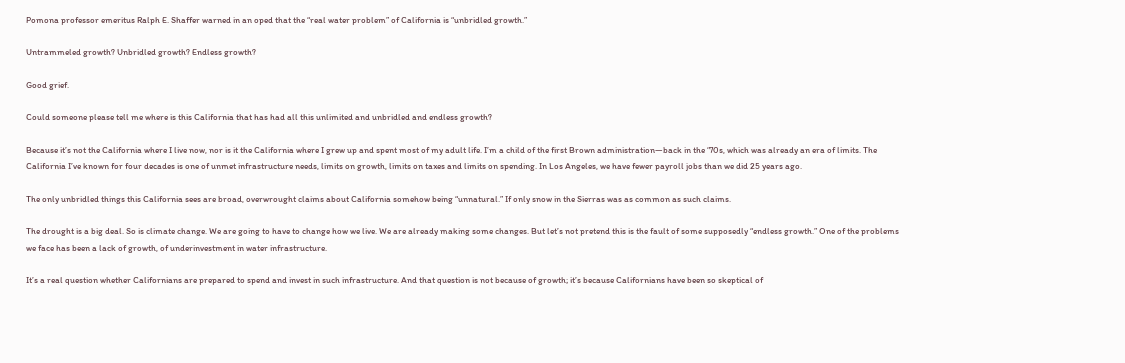Pomona professor emeritus Ralph E. Shaffer warned in an oped that the “real water problem” of California is “unbridled growth.”

Untrammeled growth? Unbridled growth? Endless growth?

Good grief.

Could someone please tell me where is this California that has had all this unlimited and unbridled and endless growth?

Because it’s not the California where I live now, nor is it the California where I grew up and spent most of my adult life. I’m a child of the first Brown administration—back in the ‘70s, which was already an era of limits. The California I’ve known for four decades is one of unmet infrastructure needs, limits on growth, limits on taxes and limits on spending. In Los Angeles, we have fewer payroll jobs than we did 25 years ago.

The only unbridled things this California sees are broad, overwrought claims about California somehow being “unnatural.” If only snow in the Sierras was as common as such claims.

The drought is a big deal. So is climate change. We are going to have to change how we live. We are already making some changes. But let’s not pretend this is the fault of some supposedly “endless growth.” One of the problems we face has been a lack of growth, of underinvestment in water infrastructure.

It’s a real question whether Californians are prepared to spend and invest in such infrastructure. And that question is not because of growth; it’s because Californians have been so skeptical of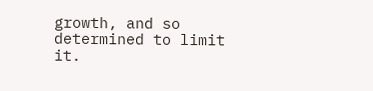growth, and so determined to limit it.